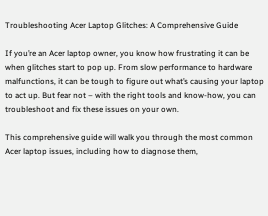Troubleshooting Acer Laptop Glitches: A Comprehensive Guide

If you’re an Acer laptop owner, you know how frustrating it can be when glitches start to pop up. From slow performance to hardware malfunctions, it can be tough to figure out what’s causing your laptop to act up. But fear not – with the right tools and know-how, you can troubleshoot and fix these issues on your own.

This comprehensive guide will walk you through the most common Acer laptop issues, including how to diagnose them,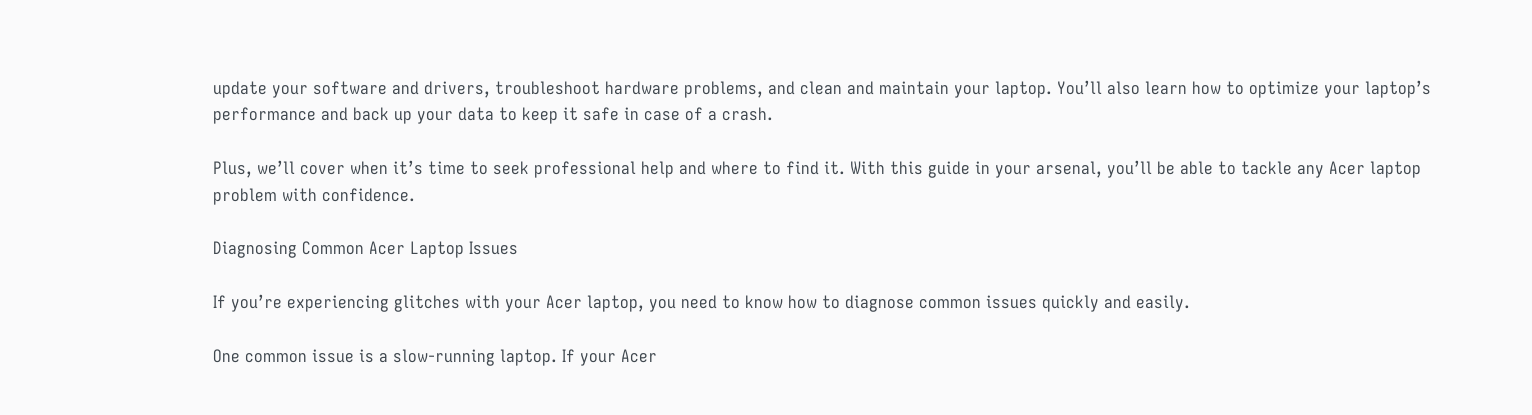update your software and drivers, troubleshoot hardware problems, and clean and maintain your laptop. You’ll also learn how to optimize your laptop’s performance and back up your data to keep it safe in case of a crash.

Plus, we’ll cover when it’s time to seek professional help and where to find it. With this guide in your arsenal, you’ll be able to tackle any Acer laptop problem with confidence.

Diagnosing Common Acer Laptop Issues

If you’re experiencing glitches with your Acer laptop, you need to know how to diagnose common issues quickly and easily.

One common issue is a slow-running laptop. If your Acer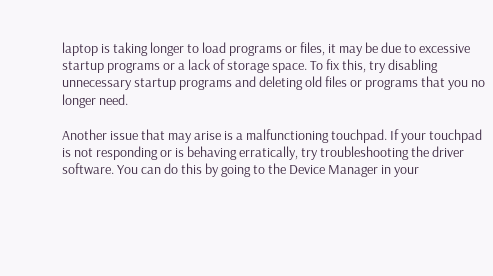laptop is taking longer to load programs or files, it may be due to excessive startup programs or a lack of storage space. To fix this, try disabling unnecessary startup programs and deleting old files or programs that you no longer need.

Another issue that may arise is a malfunctioning touchpad. If your touchpad is not responding or is behaving erratically, try troubleshooting the driver software. You can do this by going to the Device Manager in your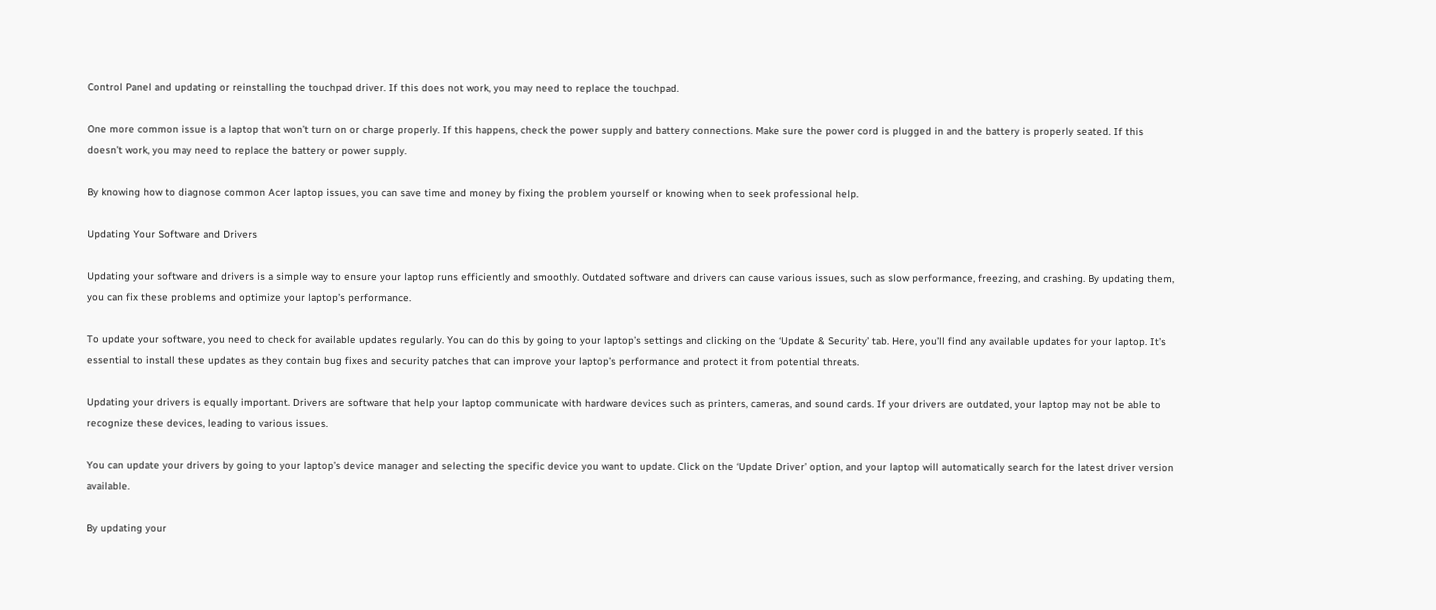Control Panel and updating or reinstalling the touchpad driver. If this does not work, you may need to replace the touchpad.

One more common issue is a laptop that won’t turn on or charge properly. If this happens, check the power supply and battery connections. Make sure the power cord is plugged in and the battery is properly seated. If this doesn’t work, you may need to replace the battery or power supply.

By knowing how to diagnose common Acer laptop issues, you can save time and money by fixing the problem yourself or knowing when to seek professional help.

Updating Your Software and Drivers

Updating your software and drivers is a simple way to ensure your laptop runs efficiently and smoothly. Outdated software and drivers can cause various issues, such as slow performance, freezing, and crashing. By updating them, you can fix these problems and optimize your laptop’s performance.

To update your software, you need to check for available updates regularly. You can do this by going to your laptop’s settings and clicking on the ‘Update & Security’ tab. Here, you’ll find any available updates for your laptop. It’s essential to install these updates as they contain bug fixes and security patches that can improve your laptop’s performance and protect it from potential threats.

Updating your drivers is equally important. Drivers are software that help your laptop communicate with hardware devices such as printers, cameras, and sound cards. If your drivers are outdated, your laptop may not be able to recognize these devices, leading to various issues.

You can update your drivers by going to your laptop’s device manager and selecting the specific device you want to update. Click on the ‘Update Driver’ option, and your laptop will automatically search for the latest driver version available.

By updating your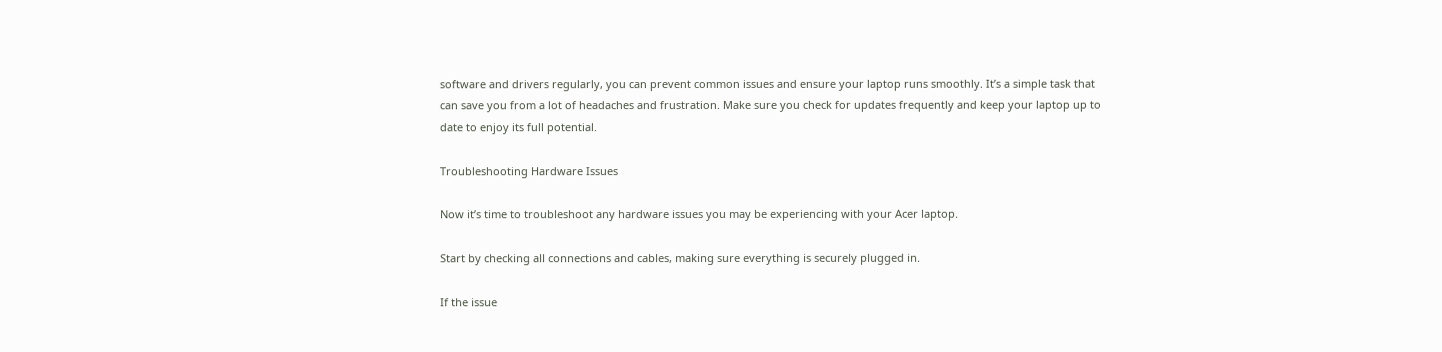software and drivers regularly, you can prevent common issues and ensure your laptop runs smoothly. It’s a simple task that can save you from a lot of headaches and frustration. Make sure you check for updates frequently and keep your laptop up to date to enjoy its full potential.

Troubleshooting Hardware Issues

Now it’s time to troubleshoot any hardware issues you may be experiencing with your Acer laptop.

Start by checking all connections and cables, making sure everything is securely plugged in.

If the issue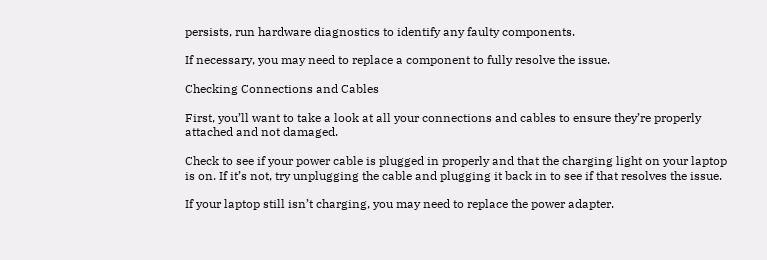persists, run hardware diagnostics to identify any faulty components.

If necessary, you may need to replace a component to fully resolve the issue.

Checking Connections and Cables

First, you’ll want to take a look at all your connections and cables to ensure they’re properly attached and not damaged.

Check to see if your power cable is plugged in properly and that the charging light on your laptop is on. If it’s not, try unplugging the cable and plugging it back in to see if that resolves the issue.

If your laptop still isn’t charging, you may need to replace the power adapter.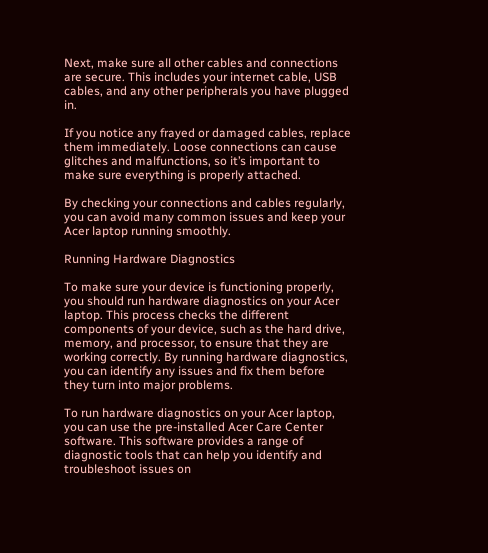Next, make sure all other cables and connections are secure. This includes your internet cable, USB cables, and any other peripherals you have plugged in.

If you notice any frayed or damaged cables, replace them immediately. Loose connections can cause glitches and malfunctions, so it’s important to make sure everything is properly attached.

By checking your connections and cables regularly, you can avoid many common issues and keep your Acer laptop running smoothly.

Running Hardware Diagnostics

To make sure your device is functioning properly, you should run hardware diagnostics on your Acer laptop. This process checks the different components of your device, such as the hard drive, memory, and processor, to ensure that they are working correctly. By running hardware diagnostics, you can identify any issues and fix them before they turn into major problems.

To run hardware diagnostics on your Acer laptop, you can use the pre-installed Acer Care Center software. This software provides a range of diagnostic tools that can help you identify and troubleshoot issues on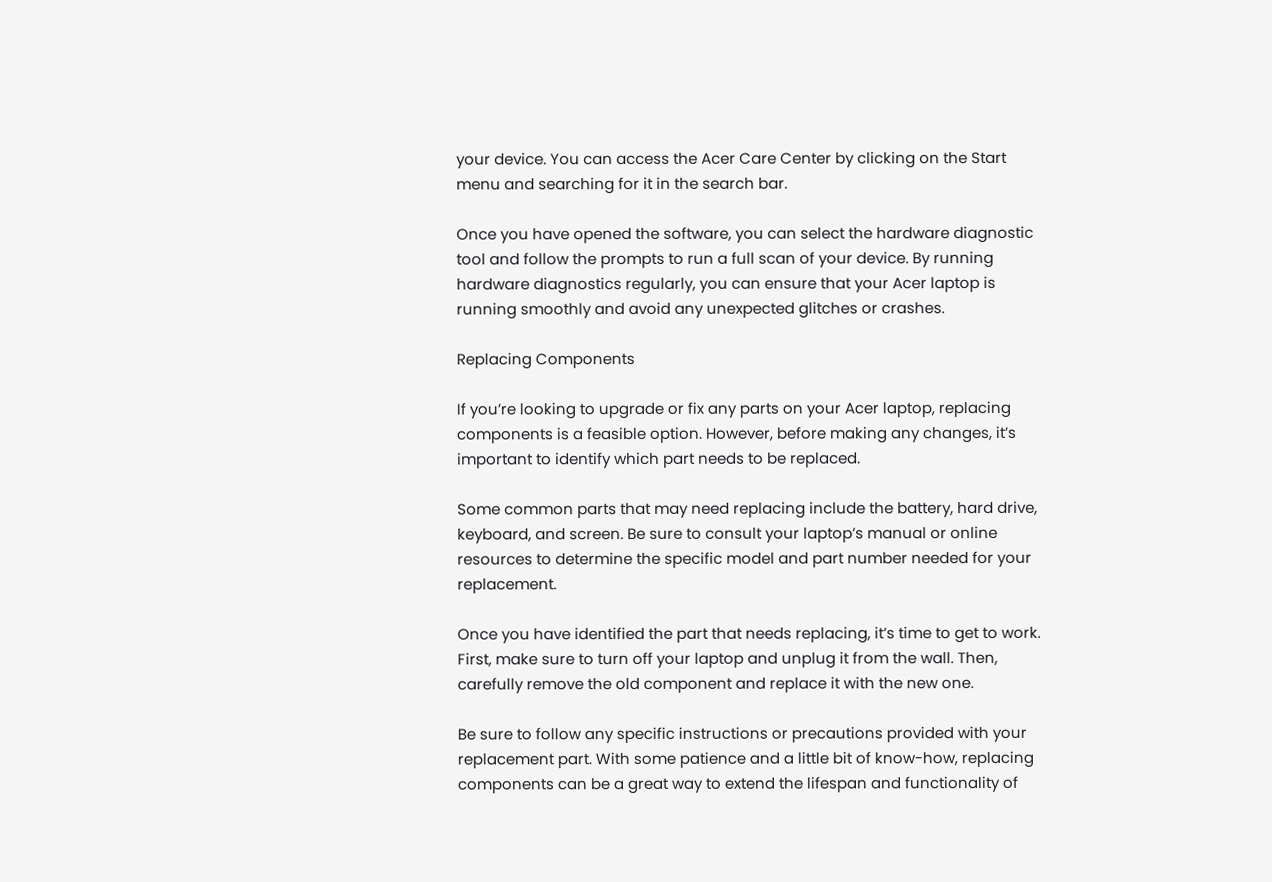your device. You can access the Acer Care Center by clicking on the Start menu and searching for it in the search bar.

Once you have opened the software, you can select the hardware diagnostic tool and follow the prompts to run a full scan of your device. By running hardware diagnostics regularly, you can ensure that your Acer laptop is running smoothly and avoid any unexpected glitches or crashes.

Replacing Components

If you’re looking to upgrade or fix any parts on your Acer laptop, replacing components is a feasible option. However, before making any changes, it’s important to identify which part needs to be replaced.

Some common parts that may need replacing include the battery, hard drive, keyboard, and screen. Be sure to consult your laptop’s manual or online resources to determine the specific model and part number needed for your replacement.

Once you have identified the part that needs replacing, it’s time to get to work. First, make sure to turn off your laptop and unplug it from the wall. Then, carefully remove the old component and replace it with the new one.

Be sure to follow any specific instructions or precautions provided with your replacement part. With some patience and a little bit of know-how, replacing components can be a great way to extend the lifespan and functionality of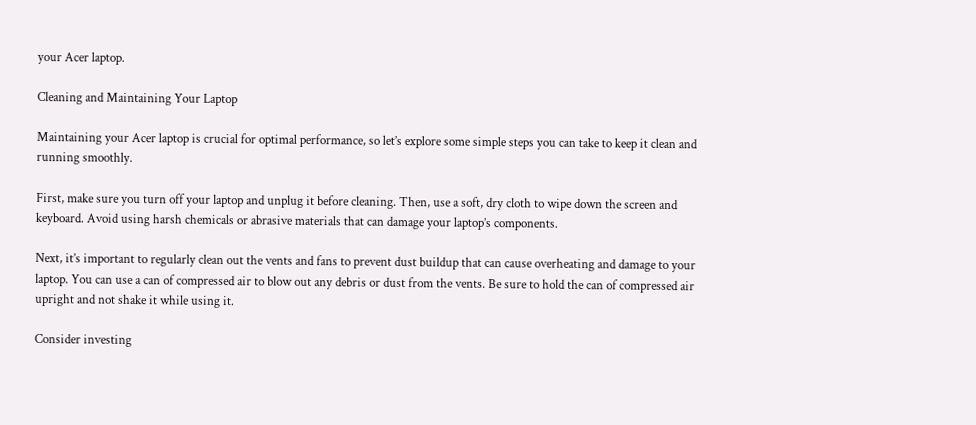your Acer laptop.

Cleaning and Maintaining Your Laptop

Maintaining your Acer laptop is crucial for optimal performance, so let’s explore some simple steps you can take to keep it clean and running smoothly.

First, make sure you turn off your laptop and unplug it before cleaning. Then, use a soft, dry cloth to wipe down the screen and keyboard. Avoid using harsh chemicals or abrasive materials that can damage your laptop’s components.

Next, it’s important to regularly clean out the vents and fans to prevent dust buildup that can cause overheating and damage to your laptop. You can use a can of compressed air to blow out any debris or dust from the vents. Be sure to hold the can of compressed air upright and not shake it while using it.

Consider investing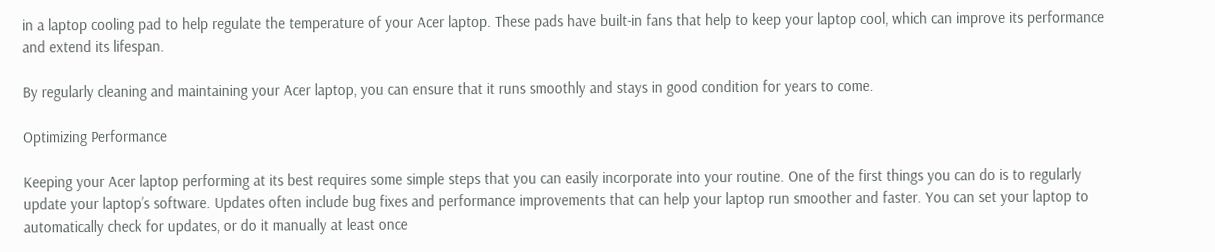in a laptop cooling pad to help regulate the temperature of your Acer laptop. These pads have built-in fans that help to keep your laptop cool, which can improve its performance and extend its lifespan.

By regularly cleaning and maintaining your Acer laptop, you can ensure that it runs smoothly and stays in good condition for years to come.

Optimizing Performance

Keeping your Acer laptop performing at its best requires some simple steps that you can easily incorporate into your routine. One of the first things you can do is to regularly update your laptop’s software. Updates often include bug fixes and performance improvements that can help your laptop run smoother and faster. You can set your laptop to automatically check for updates, or do it manually at least once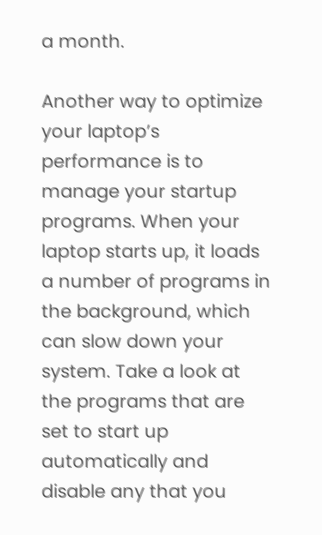a month.

Another way to optimize your laptop’s performance is to manage your startup programs. When your laptop starts up, it loads a number of programs in the background, which can slow down your system. Take a look at the programs that are set to start up automatically and disable any that you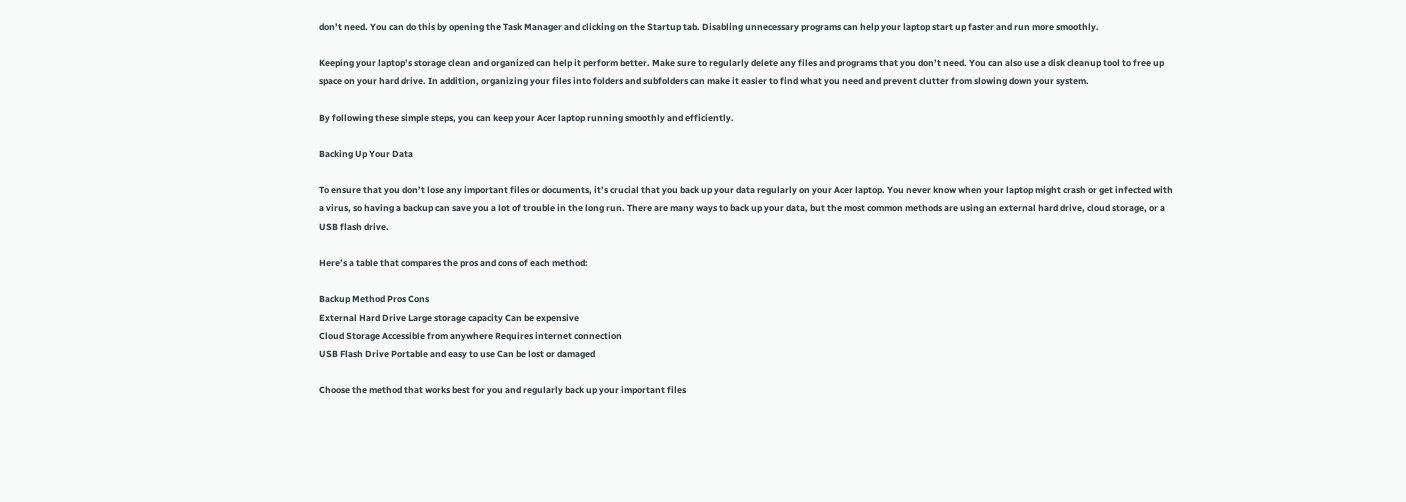don’t need. You can do this by opening the Task Manager and clicking on the Startup tab. Disabling unnecessary programs can help your laptop start up faster and run more smoothly.

Keeping your laptop’s storage clean and organized can help it perform better. Make sure to regularly delete any files and programs that you don’t need. You can also use a disk cleanup tool to free up space on your hard drive. In addition, organizing your files into folders and subfolders can make it easier to find what you need and prevent clutter from slowing down your system.

By following these simple steps, you can keep your Acer laptop running smoothly and efficiently.

Backing Up Your Data

To ensure that you don’t lose any important files or documents, it’s crucial that you back up your data regularly on your Acer laptop. You never know when your laptop might crash or get infected with a virus, so having a backup can save you a lot of trouble in the long run. There are many ways to back up your data, but the most common methods are using an external hard drive, cloud storage, or a USB flash drive.

Here’s a table that compares the pros and cons of each method:

Backup Method Pros Cons
External Hard Drive Large storage capacity Can be expensive
Cloud Storage Accessible from anywhere Requires internet connection
USB Flash Drive Portable and easy to use Can be lost or damaged

Choose the method that works best for you and regularly back up your important files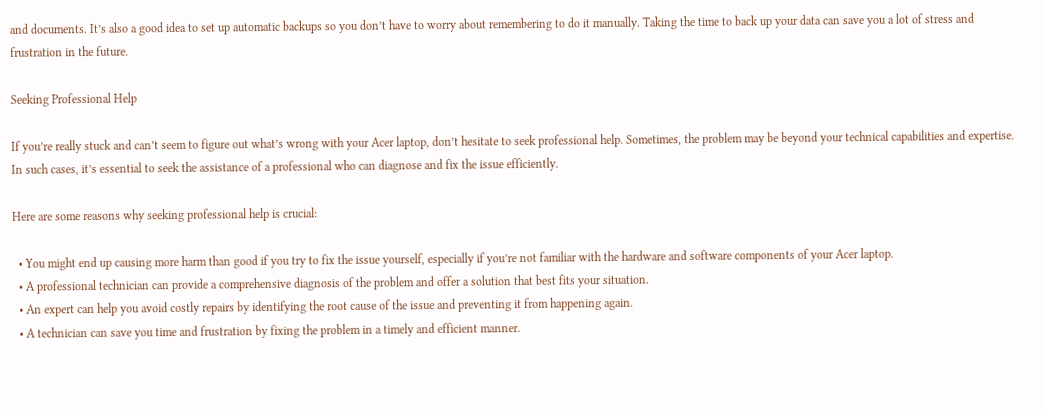and documents. It’s also a good idea to set up automatic backups so you don’t have to worry about remembering to do it manually. Taking the time to back up your data can save you a lot of stress and frustration in the future.

Seeking Professional Help

If you’re really stuck and can’t seem to figure out what’s wrong with your Acer laptop, don’t hesitate to seek professional help. Sometimes, the problem may be beyond your technical capabilities and expertise. In such cases, it’s essential to seek the assistance of a professional who can diagnose and fix the issue efficiently.

Here are some reasons why seeking professional help is crucial:

  • You might end up causing more harm than good if you try to fix the issue yourself, especially if you’re not familiar with the hardware and software components of your Acer laptop.
  • A professional technician can provide a comprehensive diagnosis of the problem and offer a solution that best fits your situation.
  • An expert can help you avoid costly repairs by identifying the root cause of the issue and preventing it from happening again.
  • A technician can save you time and frustration by fixing the problem in a timely and efficient manner.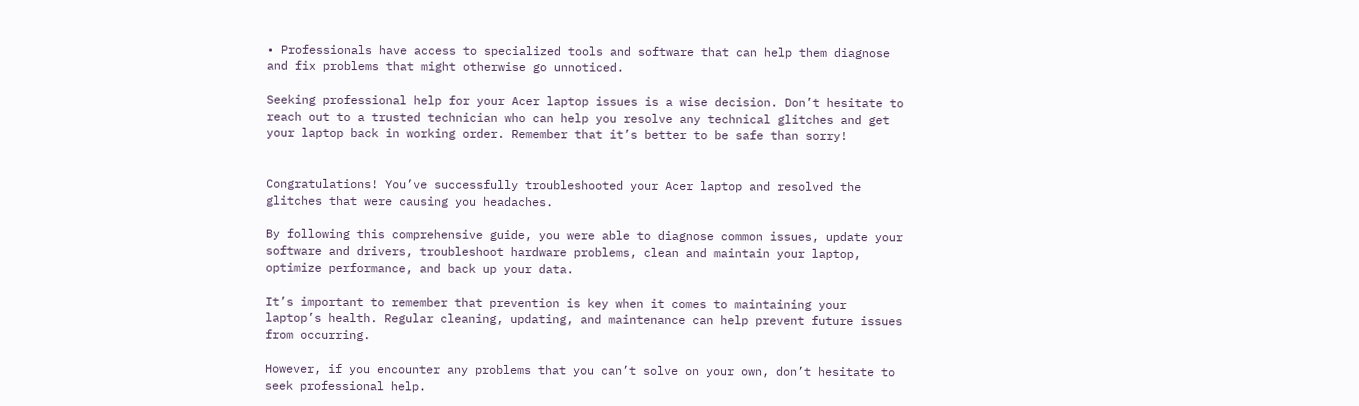• Professionals have access to specialized tools and software that can help them diagnose and fix problems that might otherwise go unnoticed.

Seeking professional help for your Acer laptop issues is a wise decision. Don’t hesitate to reach out to a trusted technician who can help you resolve any technical glitches and get your laptop back in working order. Remember that it’s better to be safe than sorry!


Congratulations! You’ve successfully troubleshooted your Acer laptop and resolved the glitches that were causing you headaches.

By following this comprehensive guide, you were able to diagnose common issues, update your software and drivers, troubleshoot hardware problems, clean and maintain your laptop, optimize performance, and back up your data.

It’s important to remember that prevention is key when it comes to maintaining your laptop’s health. Regular cleaning, updating, and maintenance can help prevent future issues from occurring.

However, if you encounter any problems that you can’t solve on your own, don’t hesitate to seek professional help.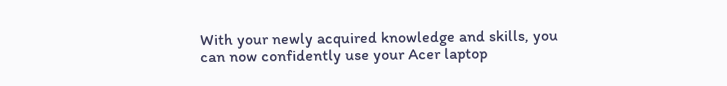With your newly acquired knowledge and skills, you can now confidently use your Acer laptop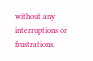without any interruptions or frustrations.